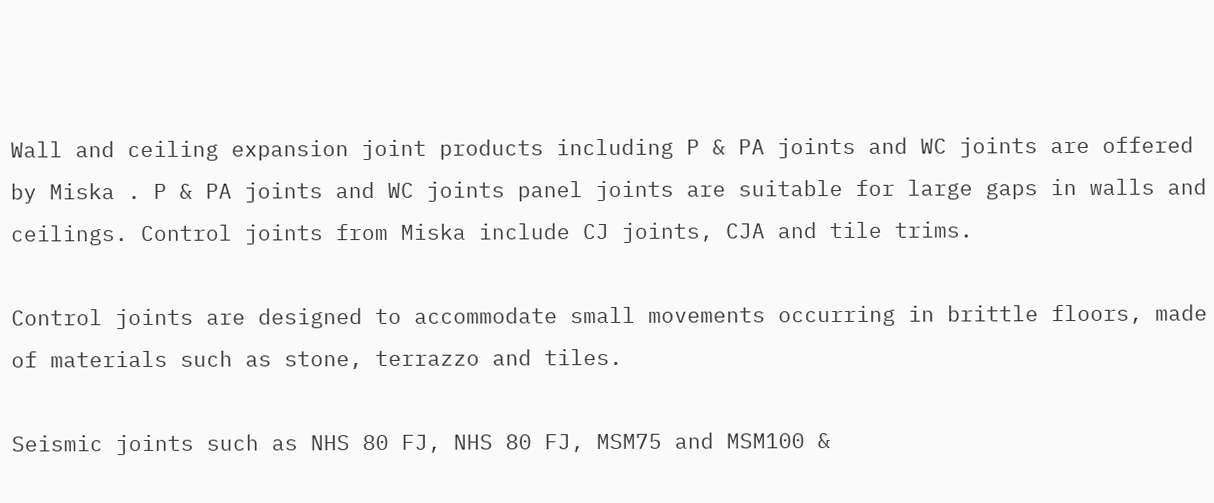Wall and ceiling expansion joint products including P & PA joints and WC joints are offered by Miska . P & PA joints and WC joints panel joints are suitable for large gaps in walls and ceilings. Control joints from Miska include CJ joints, CJA and tile trims.

Control joints are designed to accommodate small movements occurring in brittle floors, made of materials such as stone, terrazzo and tiles.

Seismic joints such as NHS 80 FJ, NHS 80 FJ, MSM75 and MSM100 &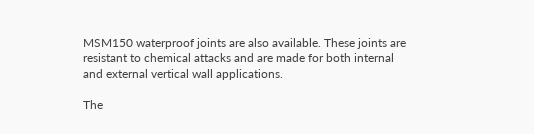MSM150 waterproof joints are also available. These joints are resistant to chemical attacks and are made for both internal and external vertical wall applications.

The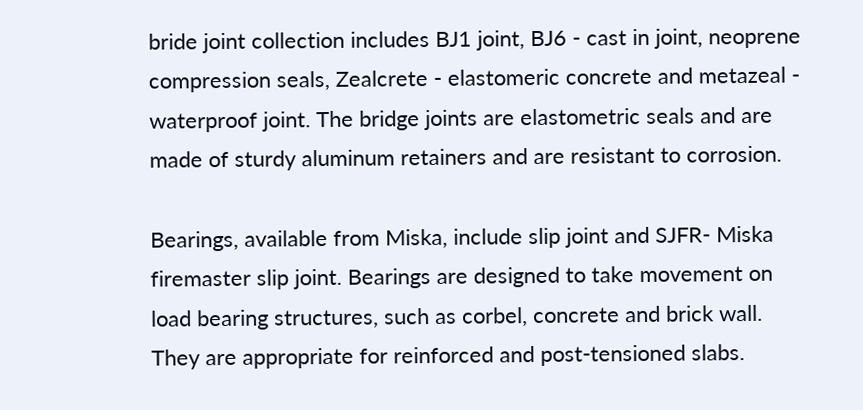bride joint collection includes BJ1 joint, BJ6 - cast in joint, neoprene compression seals, Zealcrete - elastomeric concrete and metazeal - waterproof joint. The bridge joints are elastometric seals and are made of sturdy aluminum retainers and are resistant to corrosion.

Bearings, available from Miska, include slip joint and SJFR- Miska firemaster slip joint. Bearings are designed to take movement on load bearing structures, such as corbel, concrete and brick wall. They are appropriate for reinforced and post-tensioned slabs.